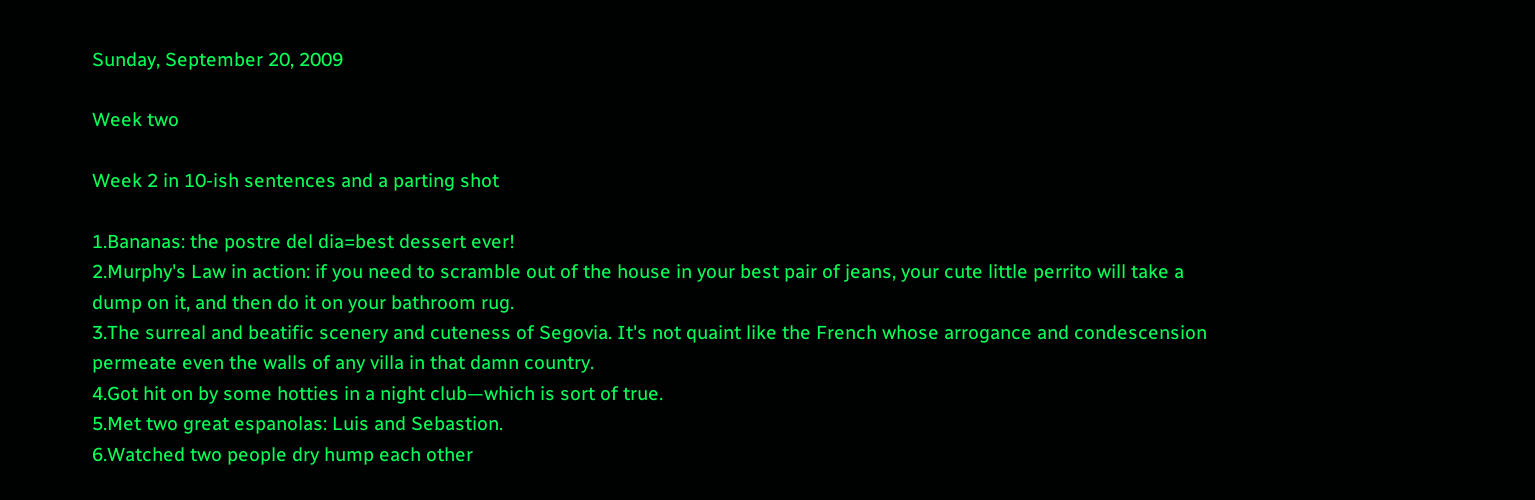Sunday, September 20, 2009

Week two

Week 2 in 10-ish sentences and a parting shot

1.Bananas: the postre del dia=best dessert ever!
2.Murphy's Law in action: if you need to scramble out of the house in your best pair of jeans, your cute little perrito will take a dump on it, and then do it on your bathroom rug.
3.The surreal and beatific scenery and cuteness of Segovia. It's not quaint like the French whose arrogance and condescension permeate even the walls of any villa in that damn country.
4.Got hit on by some hotties in a night club—which is sort of true.
5.Met two great espanolas: Luis and Sebastion.
6.Watched two people dry hump each other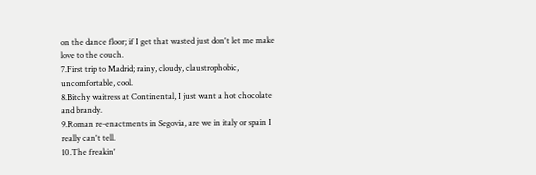on the dance floor; if I get that wasted just don't let me make love to the couch.
7.First trip to Madrid; rainy, cloudy, claustrophobic, uncomfortable, cool.
8.Bitchy waitress at Continental, I just want a hot chocolate and brandy.
9.Roman re-enactments in Segovia, are we in italy or spain I really can't tell.
10.The freakin'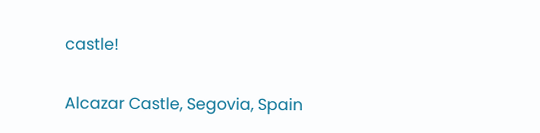castle!

Alcazar Castle, Segovia, Spain